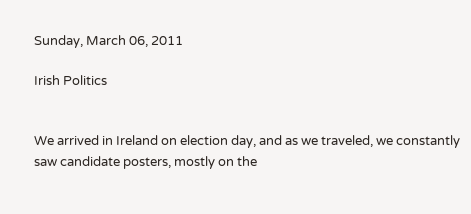Sunday, March 06, 2011

Irish Politics


We arrived in Ireland on election day, and as we traveled, we constantly saw candidate posters, mostly on the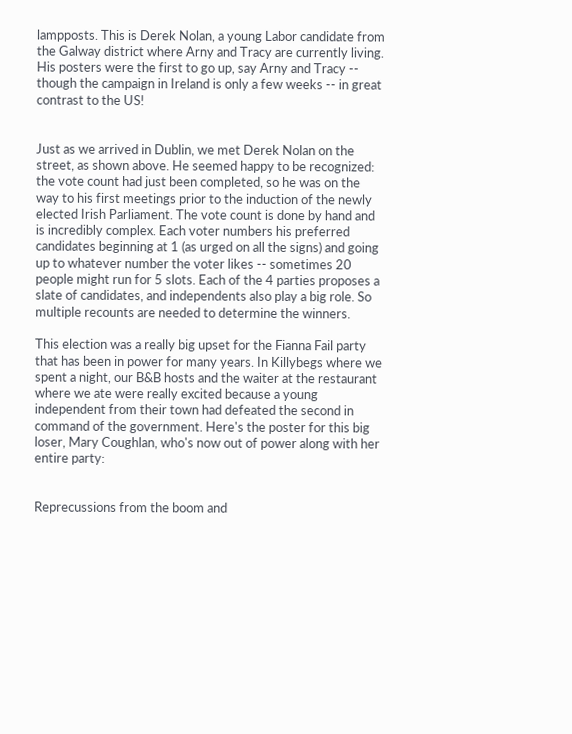lampposts. This is Derek Nolan, a young Labor candidate from the Galway district where Arny and Tracy are currently living. His posters were the first to go up, say Arny and Tracy -- though the campaign in Ireland is only a few weeks -- in great contrast to the US!


Just as we arrived in Dublin, we met Derek Nolan on the street, as shown above. He seemed happy to be recognized: the vote count had just been completed, so he was on the way to his first meetings prior to the induction of the newly elected Irish Parliament. The vote count is done by hand and is incredibly complex. Each voter numbers his preferred candidates beginning at 1 (as urged on all the signs) and going up to whatever number the voter likes -- sometimes 20 people might run for 5 slots. Each of the 4 parties proposes a slate of candidates, and independents also play a big role. So multiple recounts are needed to determine the winners.

This election was a really big upset for the Fianna Fail party that has been in power for many years. In Killybegs where we spent a night, our B&B hosts and the waiter at the restaurant where we ate were really excited because a young independent from their town had defeated the second in command of the government. Here's the poster for this big loser, Mary Coughlan, who's now out of power along with her entire party:


Reprecussions from the boom and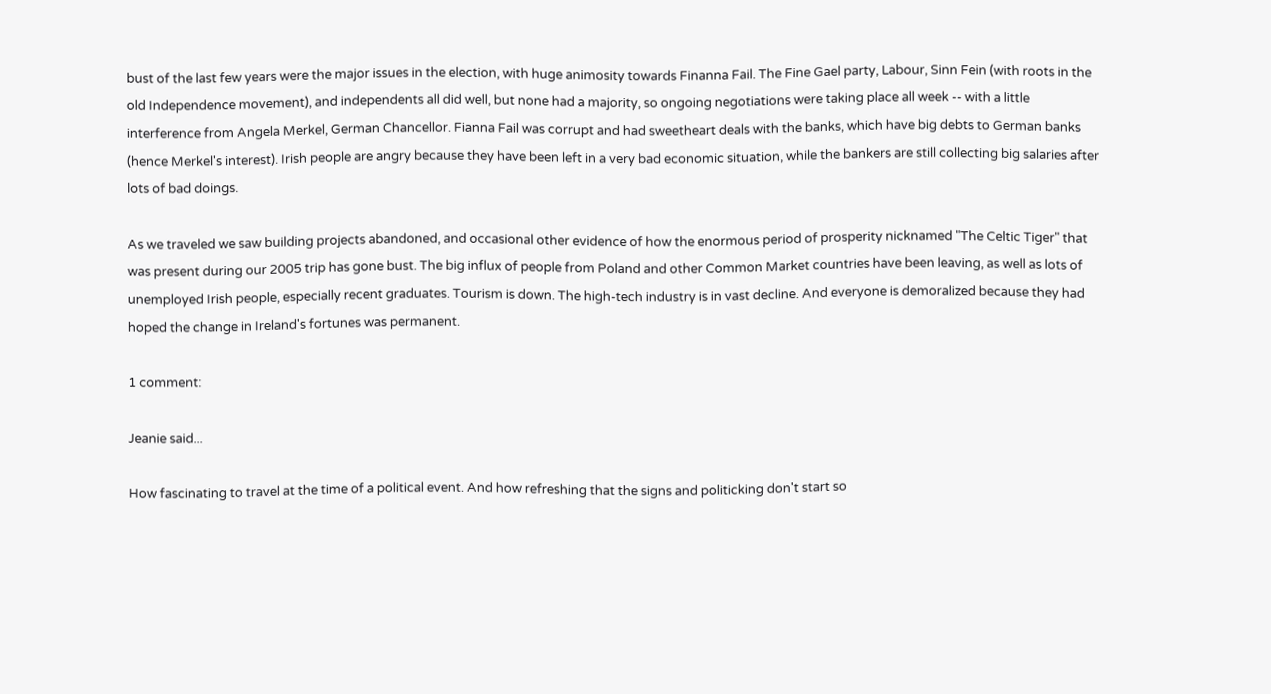bust of the last few years were the major issues in the election, with huge animosity towards Finanna Fail. The Fine Gael party, Labour, Sinn Fein (with roots in the old Independence movement), and independents all did well, but none had a majority, so ongoing negotiations were taking place all week -- with a little interference from Angela Merkel, German Chancellor. Fianna Fail was corrupt and had sweetheart deals with the banks, which have big debts to German banks (hence Merkel's interest). Irish people are angry because they have been left in a very bad economic situation, while the bankers are still collecting big salaries after lots of bad doings.

As we traveled we saw building projects abandoned, and occasional other evidence of how the enormous period of prosperity nicknamed "The Celtic Tiger" that was present during our 2005 trip has gone bust. The big influx of people from Poland and other Common Market countries have been leaving, as well as lots of unemployed Irish people, especially recent graduates. Tourism is down. The high-tech industry is in vast decline. And everyone is demoralized because they had hoped the change in Ireland's fortunes was permanent.

1 comment:

Jeanie said...

How fascinating to travel at the time of a political event. And how refreshing that the signs and politicking don't start so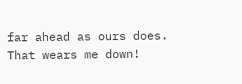far ahead as ours does. That wears me down!